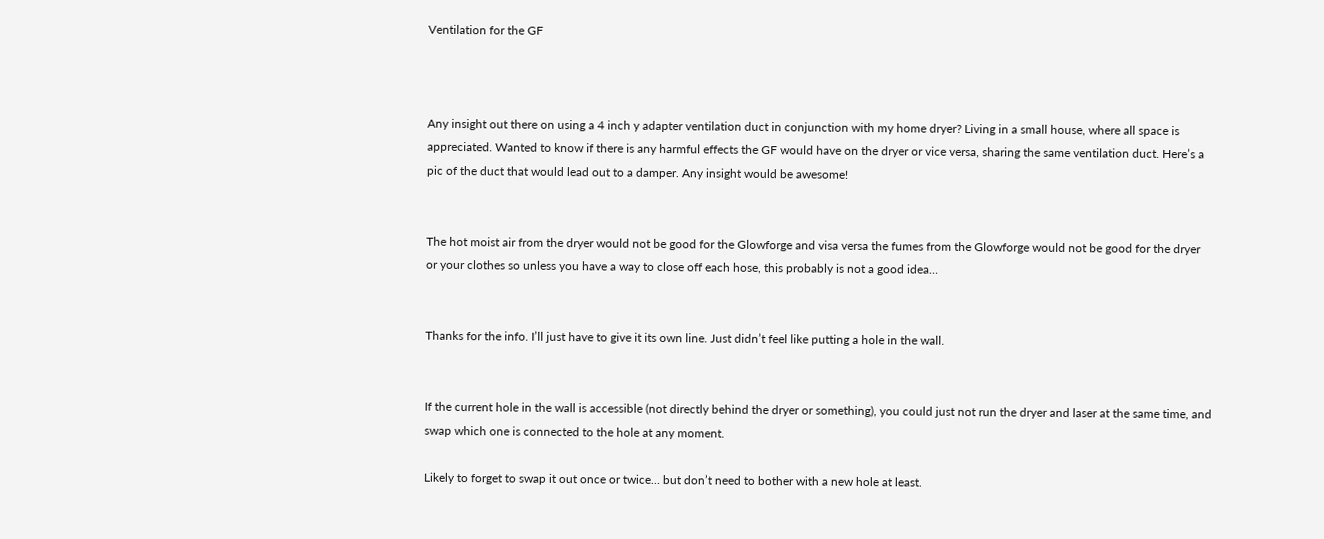Ventilation for the GF



Any insight out there on using a 4 inch y adapter ventilation duct in conjunction with my home dryer? Living in a small house, where all space is appreciated. Wanted to know if there is any harmful effects the GF would have on the dryer or vice versa, sharing the same ventilation duct. Here’s a pic of the duct that would lead out to a damper. Any insight would be awesome!


The hot moist air from the dryer would not be good for the Glowforge and visa versa the fumes from the Glowforge would not be good for the dryer or your clothes so unless you have a way to close off each hose, this probably is not a good idea…


Thanks for the info. I’ll just have to give it its own line. Just didn’t feel like putting a hole in the wall.


If the current hole in the wall is accessible (not directly behind the dryer or something), you could just not run the dryer and laser at the same time, and swap which one is connected to the hole at any moment.

Likely to forget to swap it out once or twice… but don’t need to bother with a new hole at least.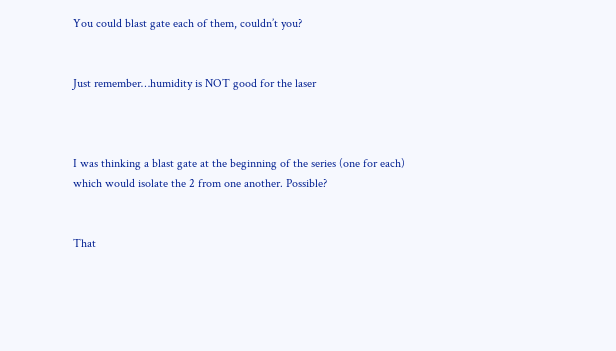You could blast gate each of them, couldn’t you?


Just remember…humidity is NOT good for the laser



I was thinking a blast gate at the beginning of the series (one for each) which would isolate the 2 from one another. Possible?


That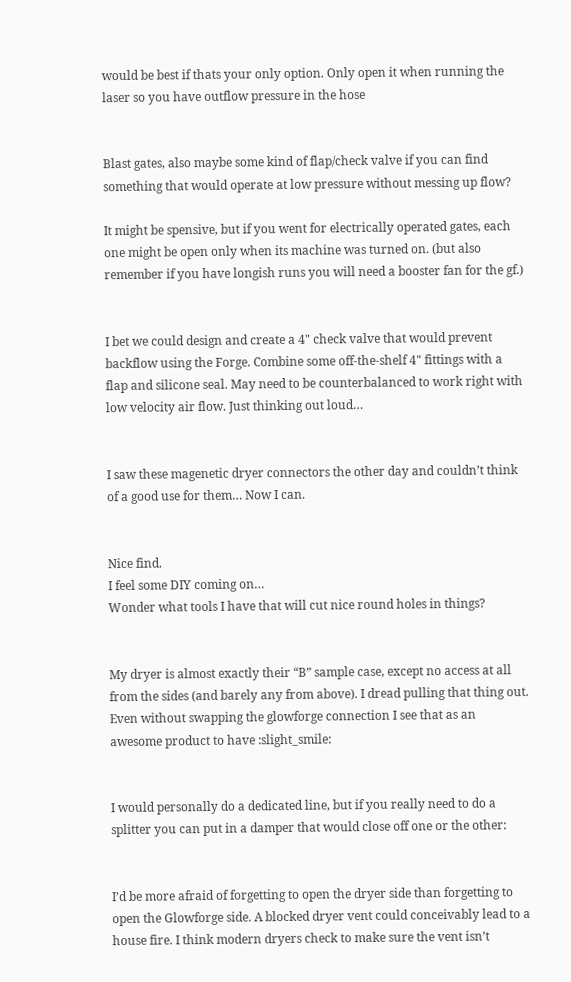would be best if thats your only option. Only open it when running the laser so you have outflow pressure in the hose


Blast gates, also maybe some kind of flap/check valve if you can find something that would operate at low pressure without messing up flow?

It might be spensive, but if you went for electrically operated gates, each one might be open only when its machine was turned on. (but also remember if you have longish runs you will need a booster fan for the gf.)


I bet we could design and create a 4" check valve that would prevent backflow using the Forge. Combine some off-the-shelf 4" fittings with a flap and silicone seal. May need to be counterbalanced to work right with low velocity air flow. Just thinking out loud…


I saw these magenetic dryer connectors the other day and couldn’t think of a good use for them… Now I can.


Nice find.
I feel some DIY coming on…
Wonder what tools I have that will cut nice round holes in things?


My dryer is almost exactly their “B” sample case, except no access at all from the sides (and barely any from above). I dread pulling that thing out. Even without swapping the glowforge connection I see that as an awesome product to have :slight_smile:


I would personally do a dedicated line, but if you really need to do a splitter you can put in a damper that would close off one or the other:


I’d be more afraid of forgetting to open the dryer side than forgetting to open the Glowforge side. A blocked dryer vent could conceivably lead to a house fire. I think modern dryers check to make sure the vent isn’t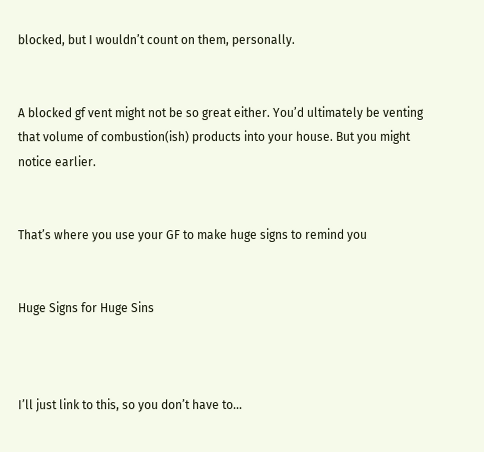blocked, but I wouldn’t count on them, personally.


A blocked gf vent might not be so great either. You’d ultimately be venting that volume of combustion(ish) products into your house. But you might notice earlier.


That’s where you use your GF to make huge signs to remind you


Huge Signs for Huge Sins



I’ll just link to this, so you don’t have to…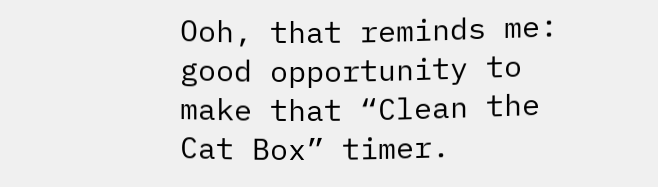Ooh, that reminds me: good opportunity to make that “Clean the Cat Box” timer.